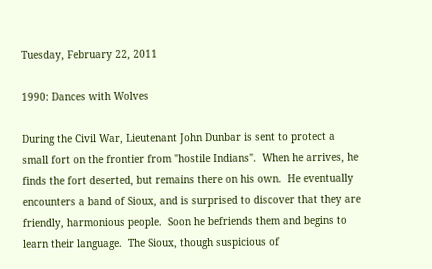Tuesday, February 22, 2011

1990: Dances with Wolves

During the Civil War, Lieutenant John Dunbar is sent to protect a small fort on the frontier from "hostile Indians".  When he arrives, he finds the fort deserted, but remains there on his own.  He eventually encounters a band of Sioux, and is surprised to discover that they are friendly, harmonious people.  Soon he befriends them and begins to learn their language.  The Sioux, though suspicious of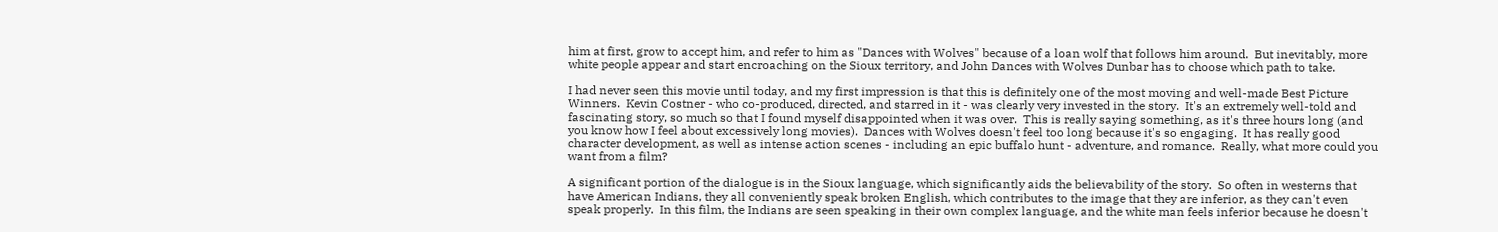him at first, grow to accept him, and refer to him as "Dances with Wolves" because of a loan wolf that follows him around.  But inevitably, more white people appear and start encroaching on the Sioux territory, and John Dances with Wolves Dunbar has to choose which path to take.

I had never seen this movie until today, and my first impression is that this is definitely one of the most moving and well-made Best Picture Winners.  Kevin Costner - who co-produced, directed, and starred in it - was clearly very invested in the story.  It's an extremely well-told and fascinating story, so much so that I found myself disappointed when it was over.  This is really saying something, as it's three hours long (and you know how I feel about excessively long movies).  Dances with Wolves doesn't feel too long because it's so engaging.  It has really good character development, as well as intense action scenes - including an epic buffalo hunt - adventure, and romance.  Really, what more could you want from a film?

A significant portion of the dialogue is in the Sioux language, which significantly aids the believability of the story.  So often in westerns that have American Indians, they all conveniently speak broken English, which contributes to the image that they are inferior, as they can't even speak properly.  In this film, the Indians are seen speaking in their own complex language, and the white man feels inferior because he doesn't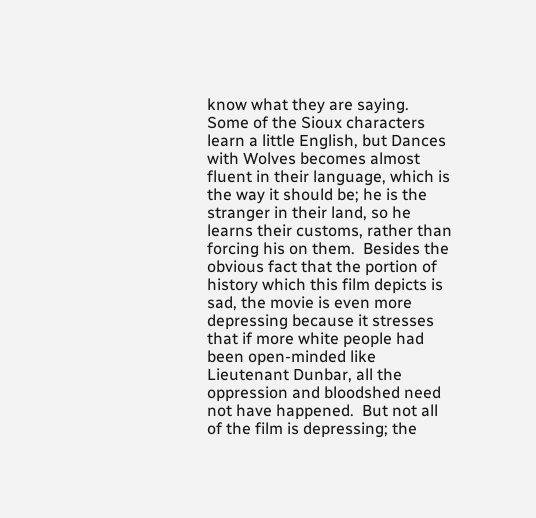know what they are saying.  Some of the Sioux characters learn a little English, but Dances with Wolves becomes almost fluent in their language, which is the way it should be; he is the stranger in their land, so he learns their customs, rather than forcing his on them.  Besides the obvious fact that the portion of history which this film depicts is sad, the movie is even more depressing because it stresses that if more white people had been open-minded like Lieutenant Dunbar, all the oppression and bloodshed need not have happened.  But not all of the film is depressing; the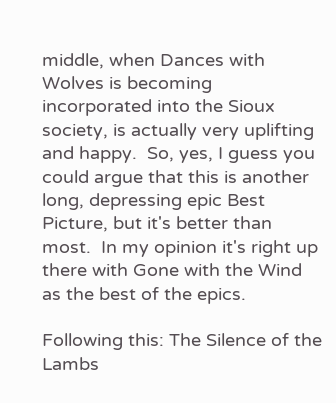middle, when Dances with Wolves is becoming incorporated into the Sioux society, is actually very uplifting and happy.  So, yes, I guess you could argue that this is another long, depressing epic Best Picture, but it's better than most.  In my opinion it's right up there with Gone with the Wind as the best of the epics.

Following this: The Silence of the Lambs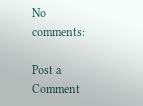No comments:

Post a Comment